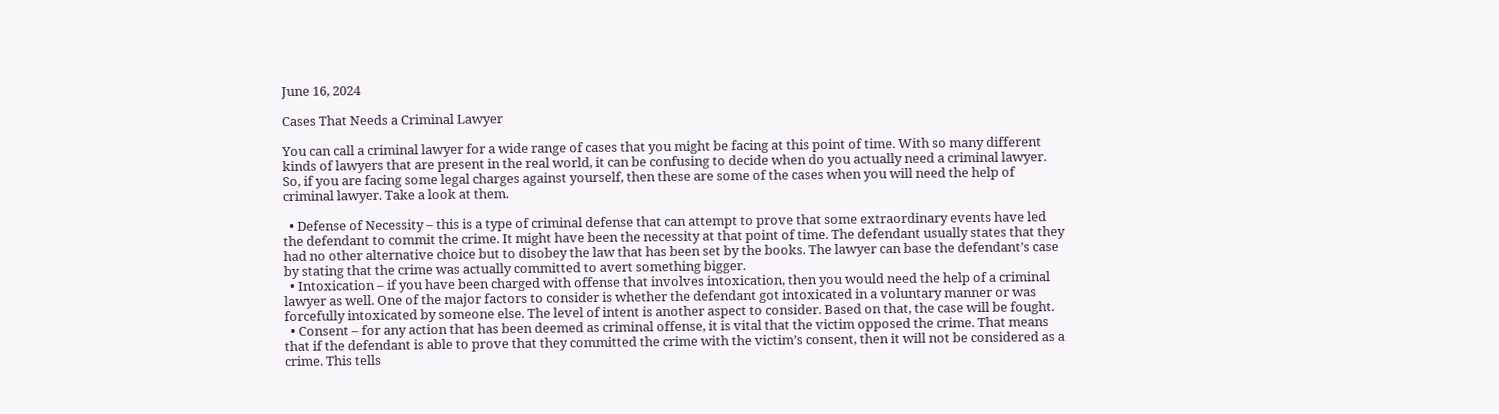June 16, 2024

Cases That Needs a Criminal Lawyer

You can call a criminal lawyer for a wide range of cases that you might be facing at this point of time. With so many different kinds of lawyers that are present in the real world, it can be confusing to decide when do you actually need a criminal lawyer. So, if you are facing some legal charges against yourself, then these are some of the cases when you will need the help of criminal lawyer. Take a look at them.

  • Defense of Necessity – this is a type of criminal defense that can attempt to prove that some extraordinary events have led the defendant to commit the crime. It might have been the necessity at that point of time. The defendant usually states that they had no other alternative choice but to disobey the law that has been set by the books. The lawyer can base the defendant’s case by stating that the crime was actually committed to avert something bigger.
  • Intoxication – if you have been charged with offense that involves intoxication, then you would need the help of a criminal lawyer as well. One of the major factors to consider is whether the defendant got intoxicated in a voluntary manner or was forcefully intoxicated by someone else. The level of intent is another aspect to consider. Based on that, the case will be fought.
  • Consent – for any action that has been deemed as criminal offense, it is vital that the victim opposed the crime. That means that if the defendant is able to prove that they committed the crime with the victim’s consent, then it will not be considered as a crime. This tells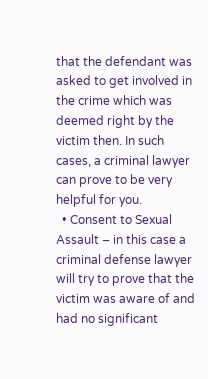that the defendant was asked to get involved in the crime which was deemed right by the victim then. In such cases, a criminal lawyer can prove to be very helpful for you.
  • Consent to Sexual Assault – in this case a criminal defense lawyer will try to prove that the victim was aware of and had no significant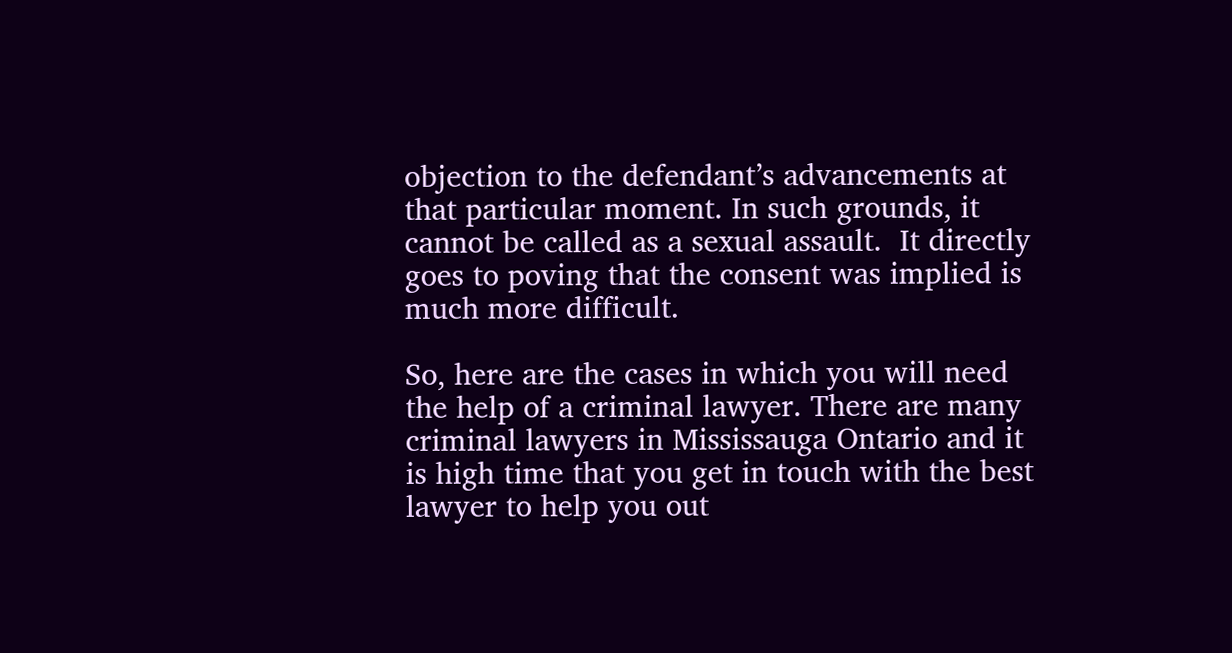objection to the defendant’s advancements at that particular moment. In such grounds, it cannot be called as a sexual assault.  It directly goes to poving that the consent was implied is much more difficult.

So, here are the cases in which you will need the help of a criminal lawyer. There are many criminal lawyers in Mississauga Ontario and it is high time that you get in touch with the best lawyer to help you out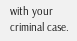with your criminal case.